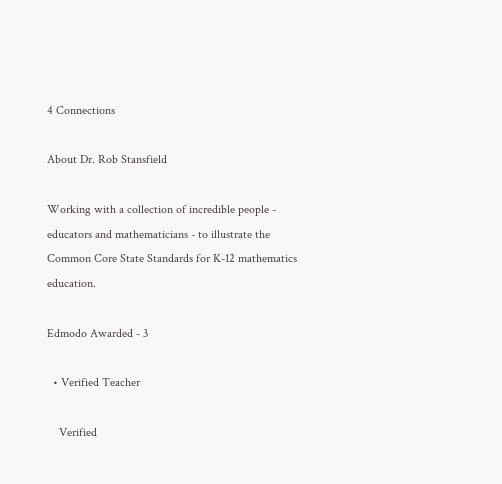4 Connections

About Dr. Rob Stansfield

Working with a collection of incredible people - educators and mathematicians - to illustrate the Common Core State Standards for K-12 mathematics education.

Edmodo Awarded - 3

  • Verified Teacher

    Verified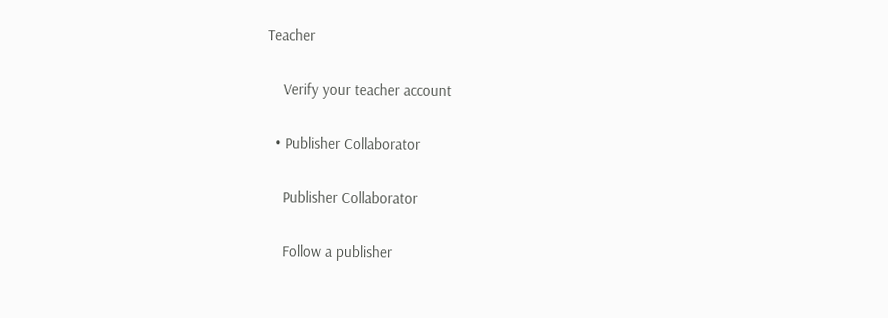Teacher

    Verify your teacher account

  • Publisher Collaborator

    Publisher Collaborator

    Follow a publisher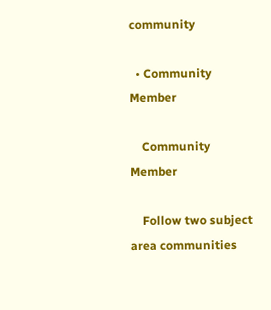community

  • Community Member

    Community Member

    Follow two subject area communities